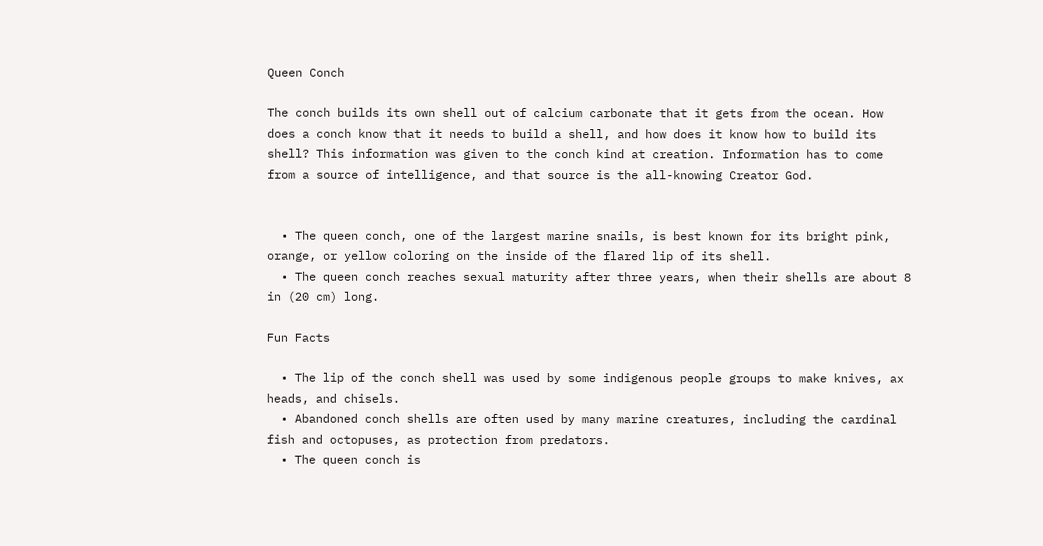Queen Conch

The conch builds its own shell out of calcium carbonate that it gets from the ocean. How does a conch know that it needs to build a shell, and how does it know how to build its shell? This information was given to the conch kind at creation. Information has to come from a source of intelligence, and that source is the all-knowing Creator God.


  • The queen conch, one of the largest marine snails, is best known for its bright pink, orange, or yellow coloring on the inside of the flared lip of its shell.
  • The queen conch reaches sexual maturity after three years, when their shells are about 8 in (20 cm) long.

Fun Facts

  • The lip of the conch shell was used by some indigenous people groups to make knives, ax heads, and chisels.
  • Abandoned conch shells are often used by many marine creatures, including the cardinal fish and octopuses, as protection from predators.
  • The queen conch is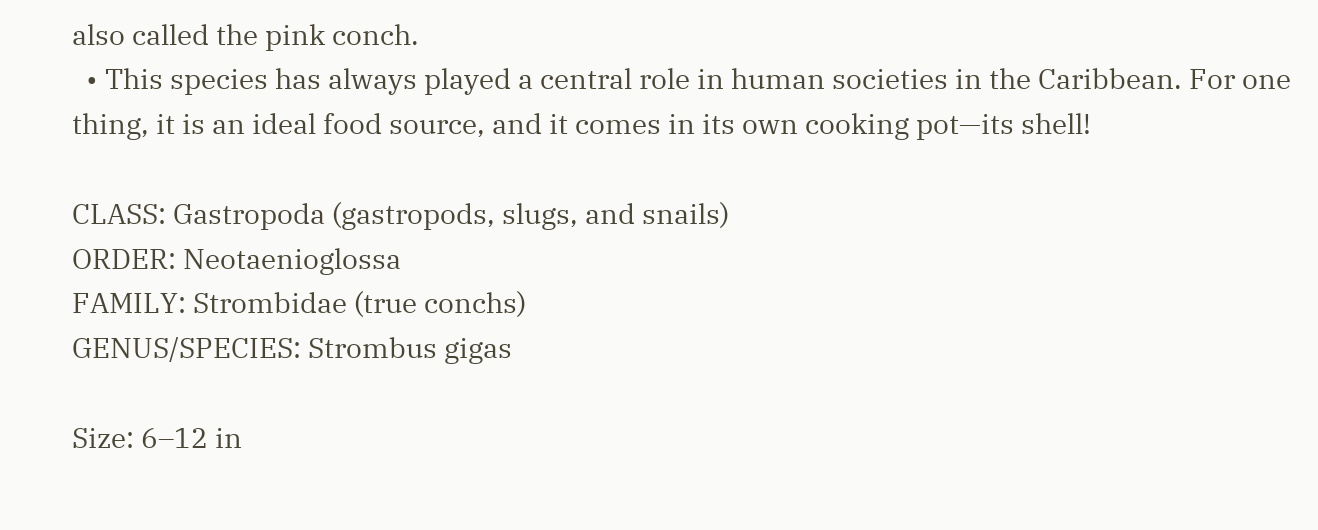also called the pink conch.
  • This species has always played a central role in human societies in the Caribbean. For one thing, it is an ideal food source, and it comes in its own cooking pot—its shell!

CLASS: Gastropoda (gastropods, slugs, and snails)
ORDER: Neotaenioglossa
FAMILY: Strombidae (true conchs)
GENUS/SPECIES: Strombus gigas

Size: 6–12 in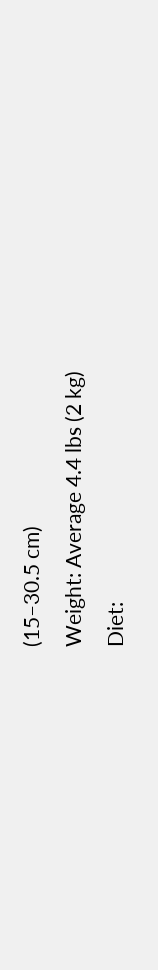(15–30.5 cm)
Weight: Average 4.4 lbs (2 kg)
Diet: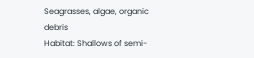Seagrasses, algae, organic debris
Habitat: Shallows of semi-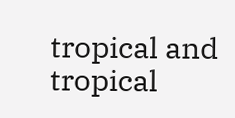tropical and tropical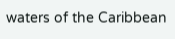waters of the Caribbean